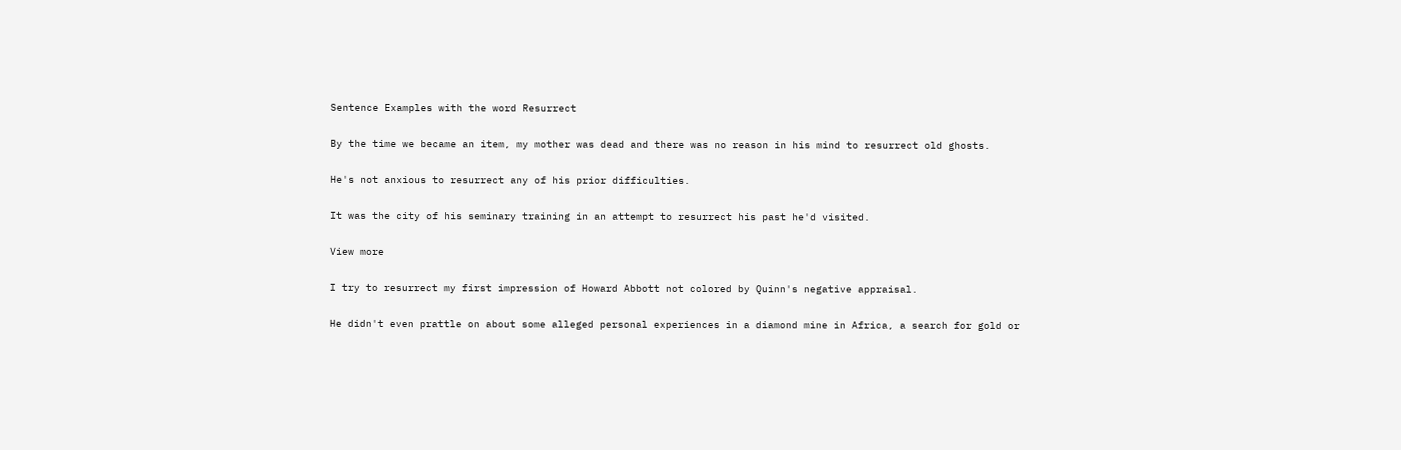Sentence Examples with the word Resurrect

By the time we became an item, my mother was dead and there was no reason in his mind to resurrect old ghosts.

He's not anxious to resurrect any of his prior difficulties.

It was the city of his seminary training in an attempt to resurrect his past he'd visited.

View more

I try to resurrect my first impression of Howard Abbott not colored by Quinn's negative appraisal.

He didn't even prattle on about some alleged personal experiences in a diamond mine in Africa, a search for gold or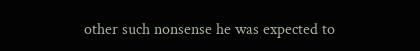other such nonsense he was expected to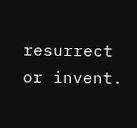resurrect or invent.